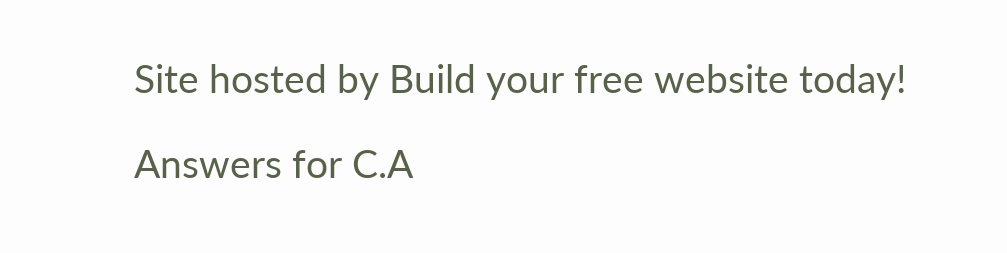Site hosted by Build your free website today!

Answers for C.A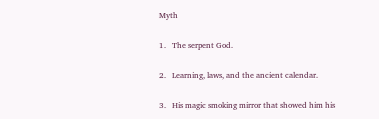Myth


1.   The serpent God.


2.   Learning, laws, and the ancient calendar.


3.   His magic smoking mirror that showed him his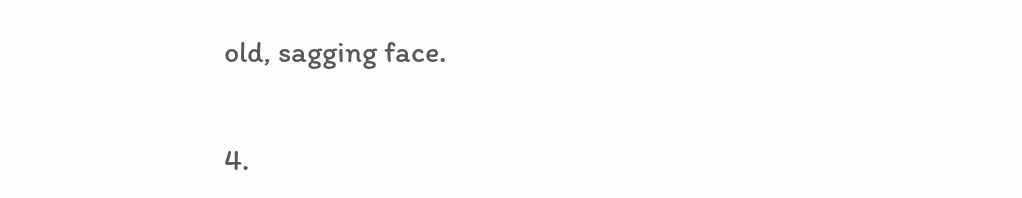old, sagging face.


4.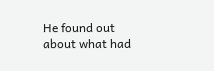He found out about what had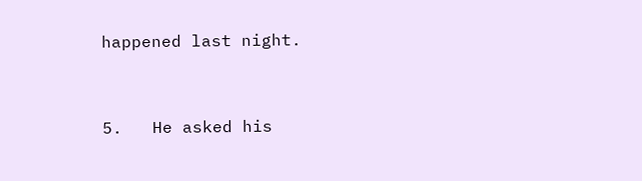happened last night.


5.   He asked his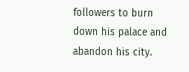followers to burn down his palace and abandon his city.